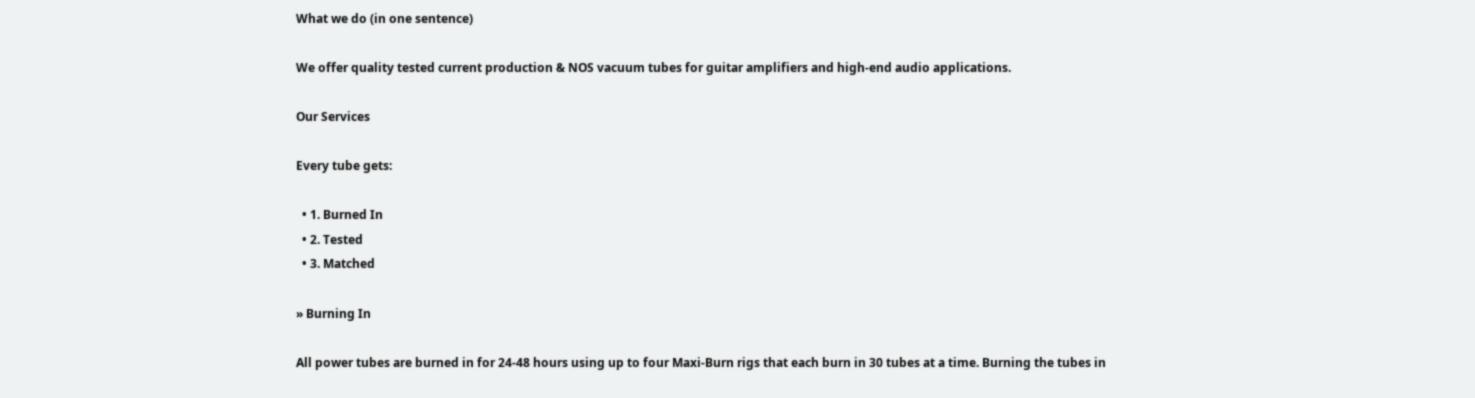What we do (in one sentence)

We offer quality tested current production & NOS vacuum tubes for guitar amplifiers and high-end audio applications.

Our Services

Every tube gets:

  • 1. Burned In
  • 2. Tested
  • 3. Matched

» Burning In

All power tubes are burned in for 24-48 hours using up to four Maxi-Burn rigs that each burn in 30 tubes at a time. Burning the tubes in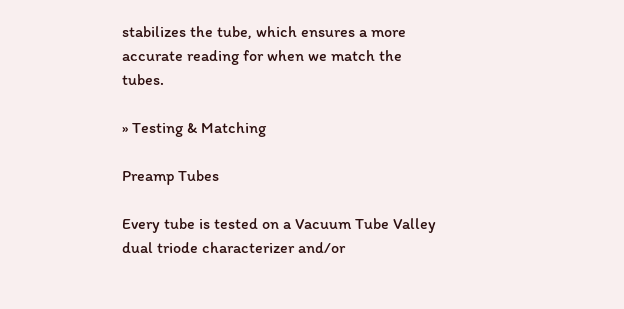stabilizes the tube, which ensures a more accurate reading for when we match the tubes.

» Testing & Matching

Preamp Tubes

Every tube is tested on a Vacuum Tube Valley dual triode characterizer and/or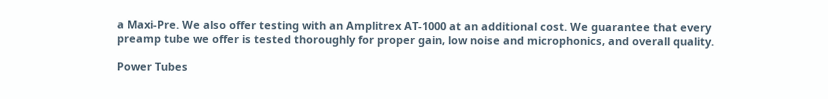a Maxi-Pre. We also offer testing with an Amplitrex AT-1000 at an additional cost. We guarantee that every preamp tube we offer is tested thoroughly for proper gain, low noise and microphonics, and overall quality.

Power Tubes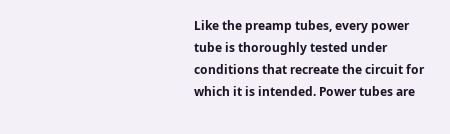Like the preamp tubes, every power tube is thoroughly tested under conditions that recreate the circuit for which it is intended. Power tubes are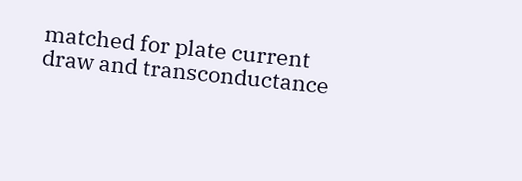matched for plate current draw and transconductance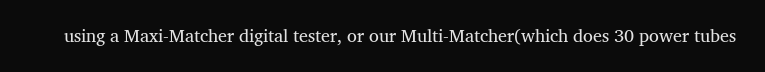using a Maxi-Matcher digital tester, or our Multi-Matcher(which does 30 power tubes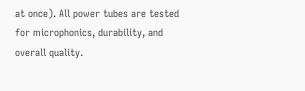at once). All power tubes are tested for microphonics, durability, and overall quality.